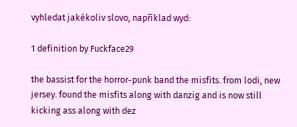vyhledat jakékoliv slovo, například wyd:

1 definition by Fuckface29

the bassist for the horror-punk band the misfits. from lodi, new jersey. found the misfits along with danzig and is now still kicking ass along with dez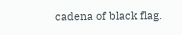cadena of black flag.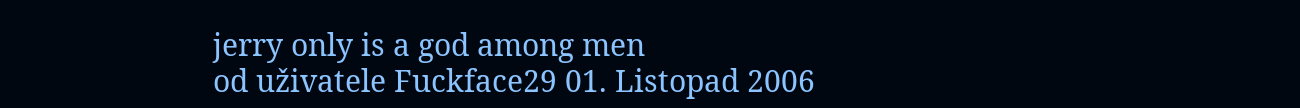jerry only is a god among men
od uživatele Fuckface29 01. Listopad 2006